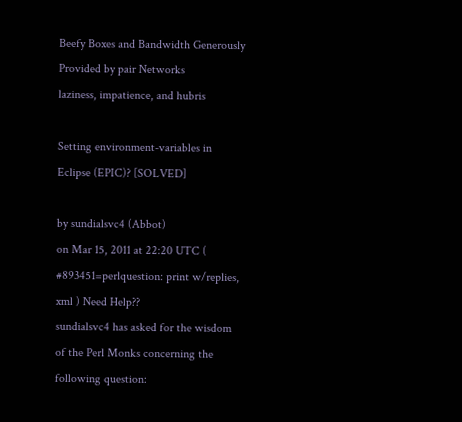Beefy Boxes and Bandwidth Generously Provided by pair Networks
laziness, impatience, and hubris

Setting environment-variables in Eclipse (EPIC)? [SOLVED]

by sundialsvc4 (Abbot)
on Mar 15, 2011 at 22:20 UTC ( #893451=perlquestion: print w/replies, xml ) Need Help??
sundialsvc4 has asked for the wisdom of the Perl Monks concerning the following question: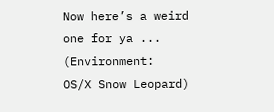Now here’s a weird one for ya ...   (Environment:   OS/X Snow Leopard)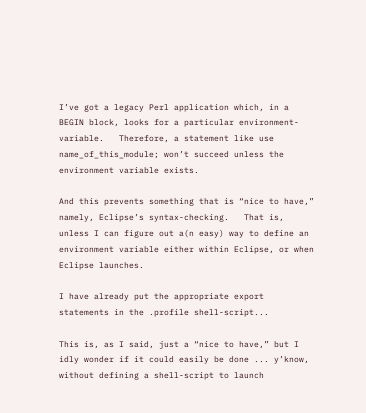I’ve got a legacy Perl application which, in a BEGIN block, looks for a particular environment-variable.   Therefore, a statement like use name_of_this_module; won’t succeed unless the environment variable exists.

And this prevents something that is “nice to have,” namely, Eclipse’s syntax-checking.   That is, unless I can figure out a(n easy) way to define an environment variable either within Eclipse, or when Eclipse launches.

I have already put the appropriate export statements in the .profile shell-script...

This is, as I said, just a “nice to have,” but I idly wonder if it could easily be done ... y’know, without defining a shell-script to launch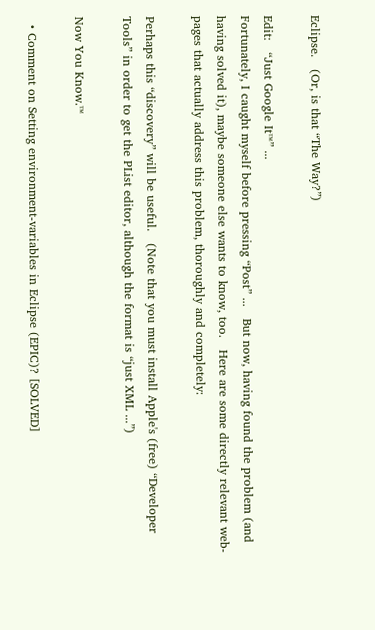Eclipse.   (Or, is that “The Way?”)

Edit:   “Just Google It™” ...
Fortunately, I caught myself before pressing “Post” ...   But now, having found the problem (and having solved it), maybe someone else wants to know, too.   Here are some directly relevant web-pages that actually address this problem, thoroughly and completely:

Perhaps this “discovery” will be useful.   (Note that you must install Apple's (free) “Developer Tools” in order to get the PList editor, although the format is “just XML ...”)

Now You Know.™

  • Comment on Setting environment-variables in Eclipse (EPIC)? [SOLVED]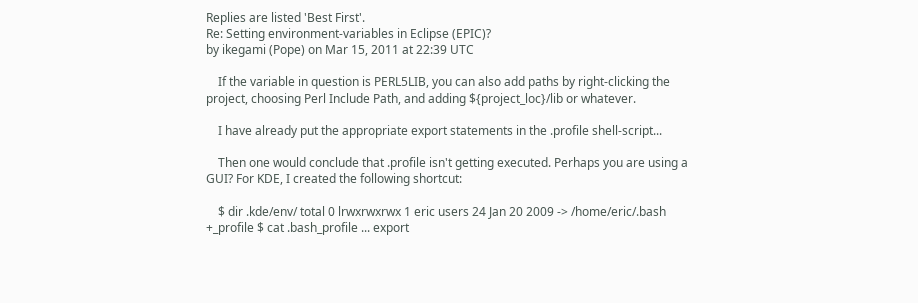Replies are listed 'Best First'.
Re: Setting environment-variables in Eclipse (EPIC)?
by ikegami (Pope) on Mar 15, 2011 at 22:39 UTC

    If the variable in question is PERL5LIB, you can also add paths by right-clicking the project, choosing Perl Include Path, and adding ${project_loc}/lib or whatever.

    I have already put the appropriate export statements in the .profile shell-script...

    Then one would conclude that .profile isn't getting executed. Perhaps you are using a GUI? For KDE, I created the following shortcut:

    $ dir .kde/env/ total 0 lrwxrwxrwx 1 eric users 24 Jan 20 2009 -> /home/eric/.bash +_profile $ cat .bash_profile ... export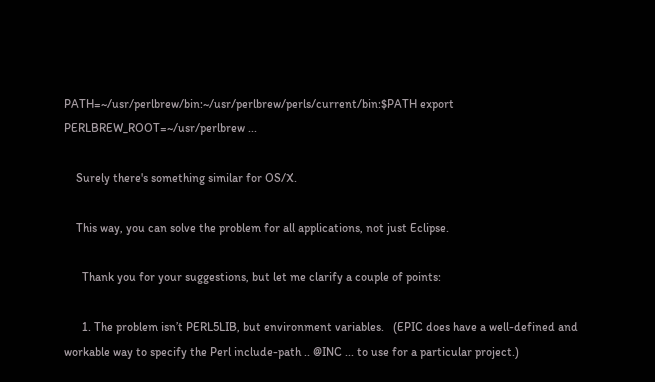PATH=~/usr/perlbrew/bin:~/usr/perlbrew/perls/current/bin:$PATH export PERLBREW_ROOT=~/usr/perlbrew ...

    Surely there's something similar for OS/X.

    This way, you can solve the problem for all applications, not just Eclipse.

      Thank you for your suggestions, but let me clarify a couple of points:

      1. The problem isn’t PERL5LIB, but environment variables.   (EPIC does have a well-defined and workable way to specify the Perl include-path .. @INC ... to use for a particular project.)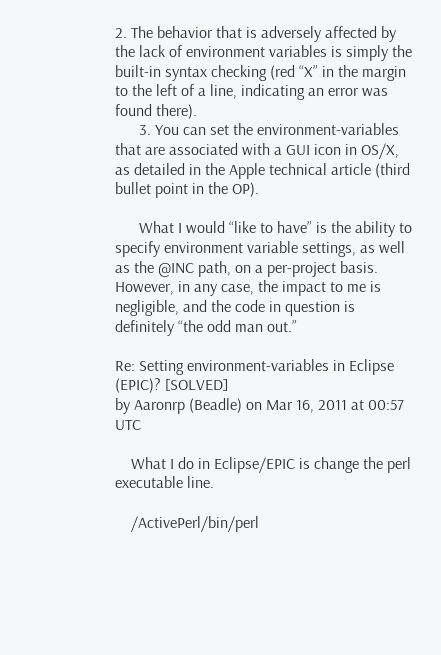2. The behavior that is adversely affected by the lack of environment variables is simply the built-in syntax checking (red “X” in the margin to the left of a line, indicating an error was found there).
      3. You can set the environment-variables that are associated with a GUI icon in OS/X, as detailed in the Apple technical article (third bullet point in the OP).

      What I would “like to have” is the ability to specify environment variable settings, as well as the @INC path, on a per-project basis.   However, in any case, the impact to me is negligible, and the code in question is definitely “the odd man out.”

Re: Setting environment-variables in Eclipse (EPIC)? [SOLVED]
by Aaronrp (Beadle) on Mar 16, 2011 at 00:57 UTC

    What I do in Eclipse/EPIC is change the perl executable line.

    /ActivePerl/bin/perl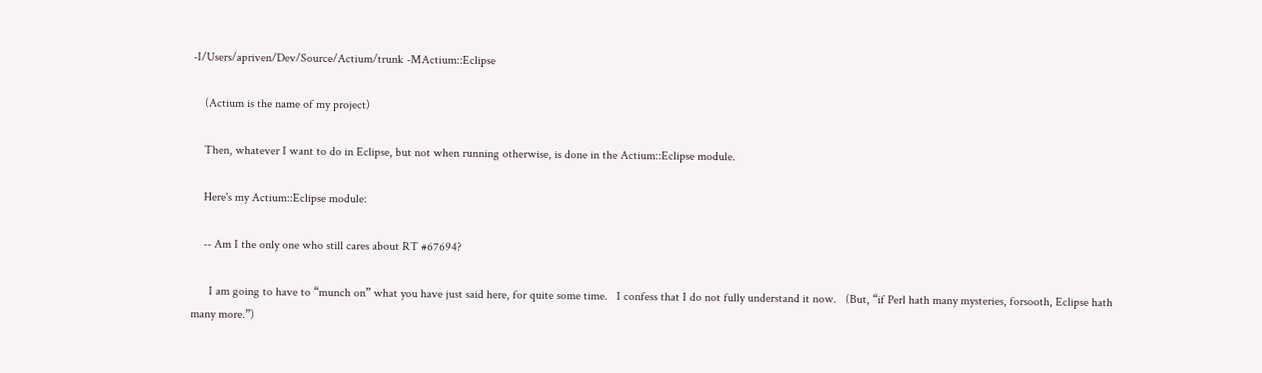-I/Users/apriven/Dev/Source/Actium/trunk -MActium::Eclipse

    (Actium is the name of my project)

    Then, whatever I want to do in Eclipse, but not when running otherwise, is done in the Actium::Eclipse module.

    Here's my Actium::Eclipse module:

    -- Am I the only one who still cares about RT #67694?

      I am going to have to “munch on” what you have just said here, for quite some time.   I confess that I do not fully understand it now.   (But, “if Perl hath many mysteries, forsooth, Eclipse hath many more.”)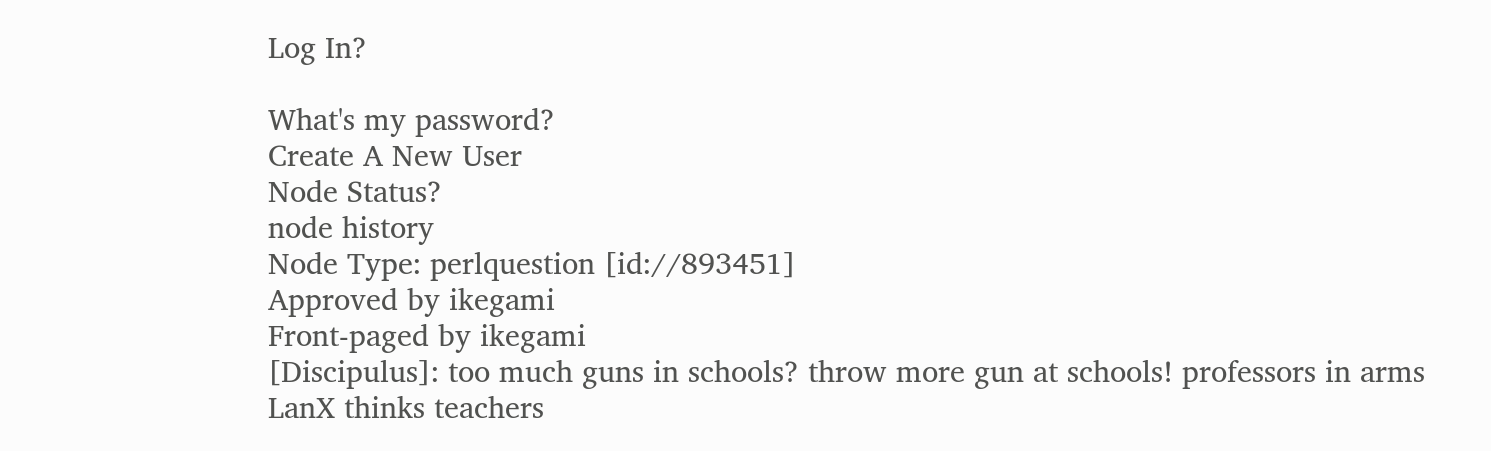Log In?

What's my password?
Create A New User
Node Status?
node history
Node Type: perlquestion [id://893451]
Approved by ikegami
Front-paged by ikegami
[Discipulus]: too much guns in schools? throw more gun at schools! professors in arms
LanX thinks teachers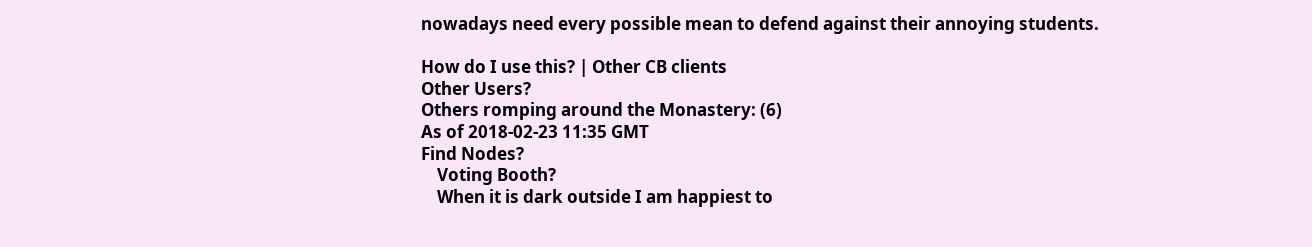nowadays need every possible mean to defend against their annoying students.

How do I use this? | Other CB clients
Other Users?
Others romping around the Monastery: (6)
As of 2018-02-23 11:35 GMT
Find Nodes?
    Voting Booth?
    When it is dark outside I am happiest to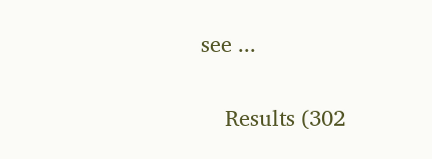see ...

    Results (302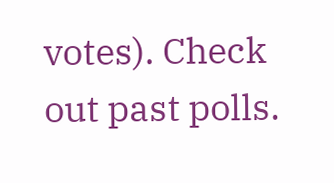votes). Check out past polls.